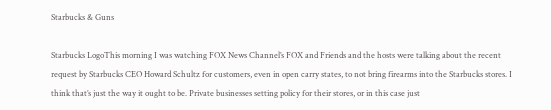Starbucks & Guns

Starbucks LogoThis morning I was watching FOX News Channel’s FOX and Friends and the hosts were talking about the recent request by Starbucks CEO Howard Schultz for customers, even in open carry states, to not bring firearms into the Starbucks stores. I think that’s just the way it ought to be. Private businesses setting policy for their stores, or in this case just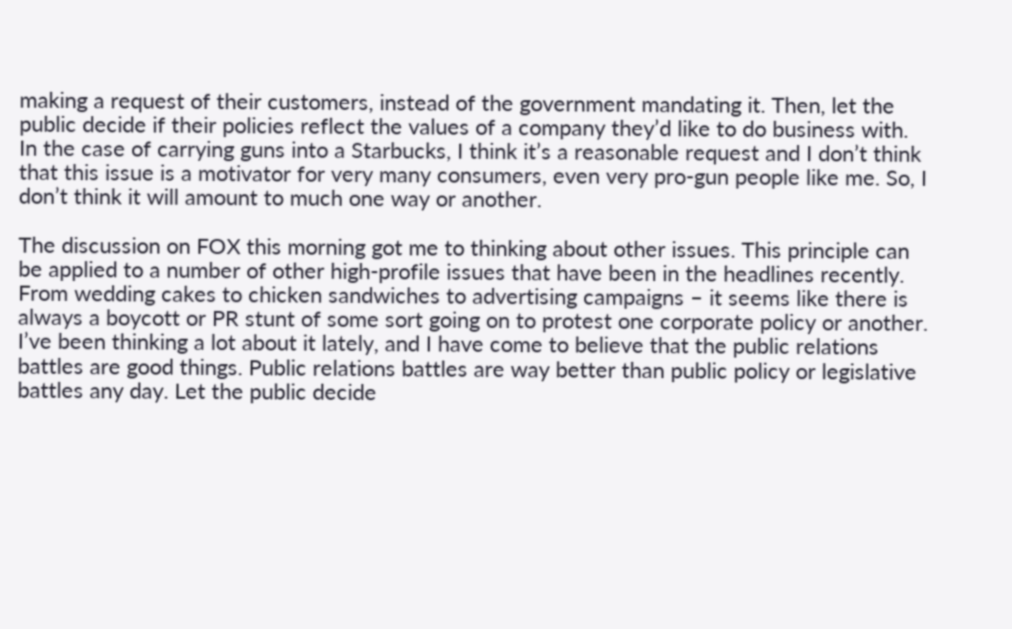making a request of their customers, instead of the government mandating it. Then, let the public decide if their policies reflect the values of a company they’d like to do business with.  In the case of carrying guns into a Starbucks, I think it’s a reasonable request and I don’t think that this issue is a motivator for very many consumers, even very pro-gun people like me. So, I don’t think it will amount to much one way or another.

The discussion on FOX this morning got me to thinking about other issues. This principle can be applied to a number of other high-profile issues that have been in the headlines recently. From wedding cakes to chicken sandwiches to advertising campaigns – it seems like there is always a boycott or PR stunt of some sort going on to protest one corporate policy or another. I’ve been thinking a lot about it lately, and I have come to believe that the public relations battles are good things. Public relations battles are way better than public policy or legislative battles any day. Let the public decide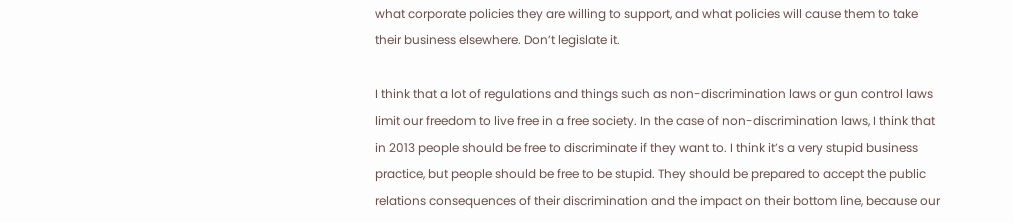what corporate policies they are willing to support, and what policies will cause them to take their business elsewhere. Don’t legislate it.

I think that a lot of regulations and things such as non-discrimination laws or gun control laws limit our freedom to live free in a free society. In the case of non-discrimination laws, I think that in 2013 people should be free to discriminate if they want to. I think it’s a very stupid business practice, but people should be free to be stupid. They should be prepared to accept the public relations consequences of their discrimination and the impact on their bottom line, because our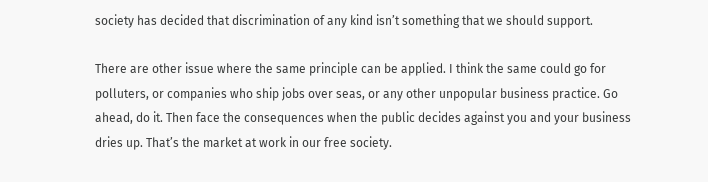society has decided that discrimination of any kind isn’t something that we should support.

There are other issue where the same principle can be applied. I think the same could go for polluters, or companies who ship jobs over seas, or any other unpopular business practice. Go ahead, do it. Then face the consequences when the public decides against you and your business dries up. That’s the market at work in our free society.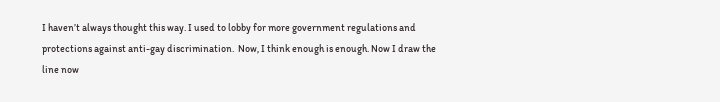I haven’t always thought this way. I used to lobby for more government regulations and protections against anti-gay discrimination.  Now, I think enough is enough. Now I draw the line now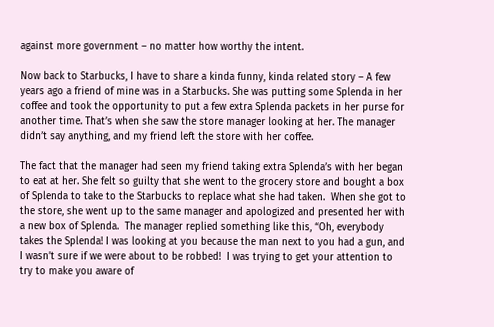against more government – no matter how worthy the intent.

Now back to Starbucks, I have to share a kinda funny, kinda related story – A few years ago a friend of mine was in a Starbucks. She was putting some Splenda in her coffee and took the opportunity to put a few extra Splenda packets in her purse for another time. That’s when she saw the store manager looking at her. The manager didn’t say anything, and my friend left the store with her coffee.

The fact that the manager had seen my friend taking extra Splenda’s with her began to eat at her. She felt so guilty that she went to the grocery store and bought a box of Splenda to take to the Starbucks to replace what she had taken.  When she got to the store, she went up to the same manager and apologized and presented her with a new box of Splenda.  The manager replied something like this, “Oh, everybody takes the Splenda! I was looking at you because the man next to you had a gun, and I wasn’t sure if we were about to be robbed!  I was trying to get your attention to try to make you aware of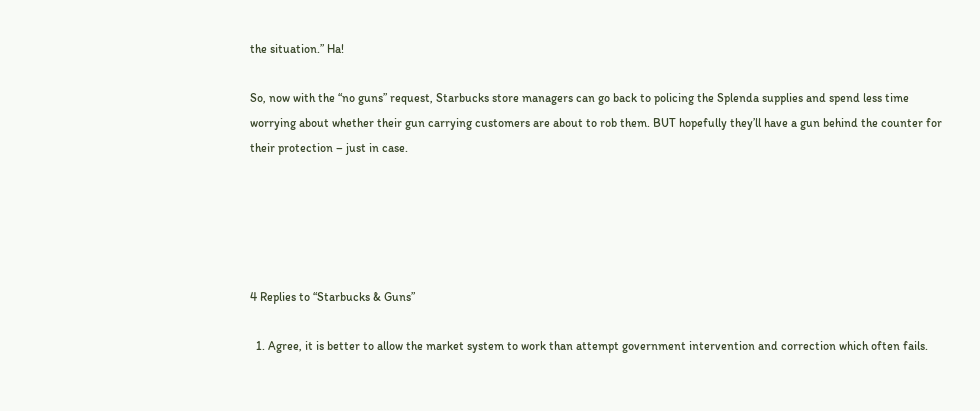the situation.” Ha!

So, now with the “no guns” request, Starbucks store managers can go back to policing the Splenda supplies and spend less time worrying about whether their gun carrying customers are about to rob them. BUT hopefully they’ll have a gun behind the counter for their protection – just in case.





4 Replies to “Starbucks & Guns”

  1. Agree, it is better to allow the market system to work than attempt government intervention and correction which often fails.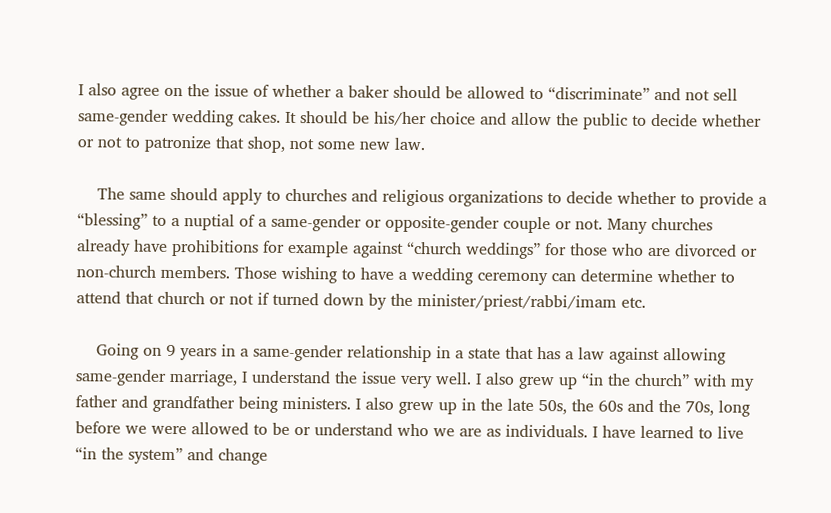I also agree on the issue of whether a baker should be allowed to “discriminate” and not sell same-gender wedding cakes. It should be his/her choice and allow the public to decide whether or not to patronize that shop, not some new law.

    The same should apply to churches and religious organizations to decide whether to provide a “blessing” to a nuptial of a same-gender or opposite-gender couple or not. Many churches already have prohibitions for example against “church weddings” for those who are divorced or non-church members. Those wishing to have a wedding ceremony can determine whether to attend that church or not if turned down by the minister/priest/rabbi/imam etc.

    Going on 9 years in a same-gender relationship in a state that has a law against allowing same-gender marriage, I understand the issue very well. I also grew up “in the church” with my father and grandfather being ministers. I also grew up in the late 50s, the 60s and the 70s, long before we were allowed to be or understand who we are as individuals. I have learned to live “in the system” and change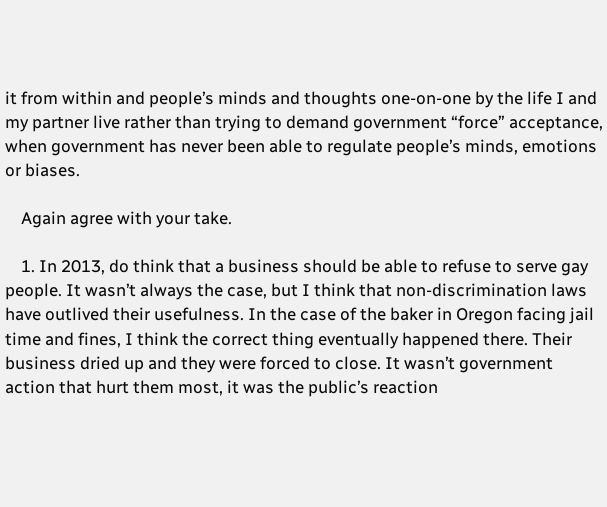it from within and people’s minds and thoughts one-on-one by the life I and my partner live rather than trying to demand government “force” acceptance, when government has never been able to regulate people’s minds, emotions or biases.

    Again agree with your take.

    1. In 2013, do think that a business should be able to refuse to serve gay people. It wasn’t always the case, but I think that non-discrimination laws have outlived their usefulness. In the case of the baker in Oregon facing jail time and fines, I think the correct thing eventually happened there. Their business dried up and they were forced to close. It wasn’t government action that hurt them most, it was the public’s reaction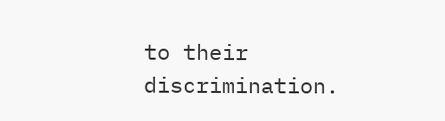to their discrimination.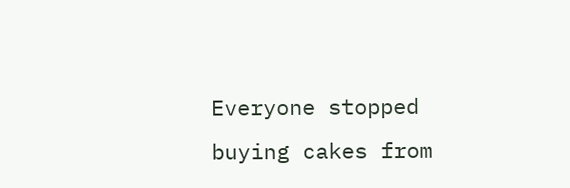Everyone stopped buying cakes from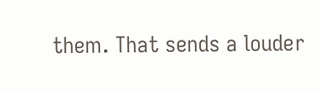them. That sends a louder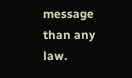message than any law.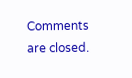Comments are closed.